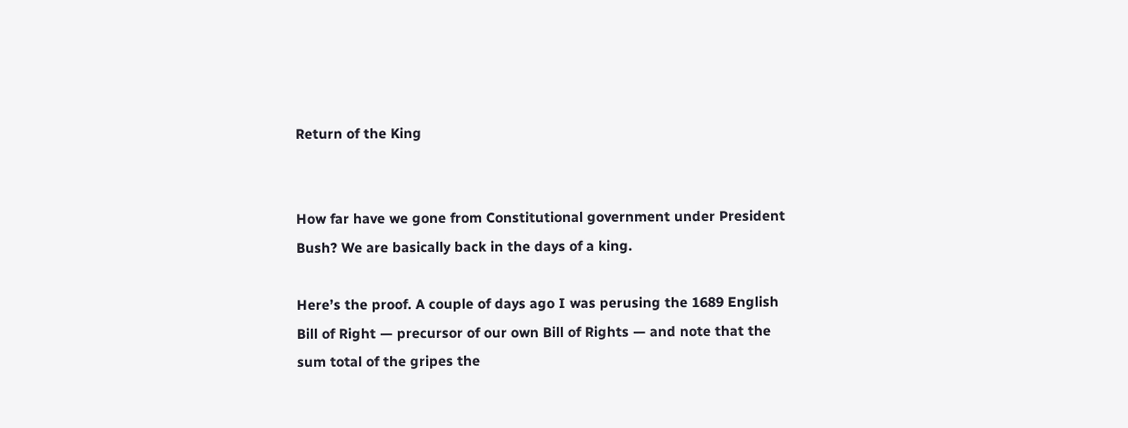Return of the King


How far have we gone from Constitutional government under President Bush? We are basically back in the days of a king.

Here’s the proof. A couple of days ago I was perusing the 1689 English Bill of Right — precursor of our own Bill of Rights — and note that the sum total of the gripes the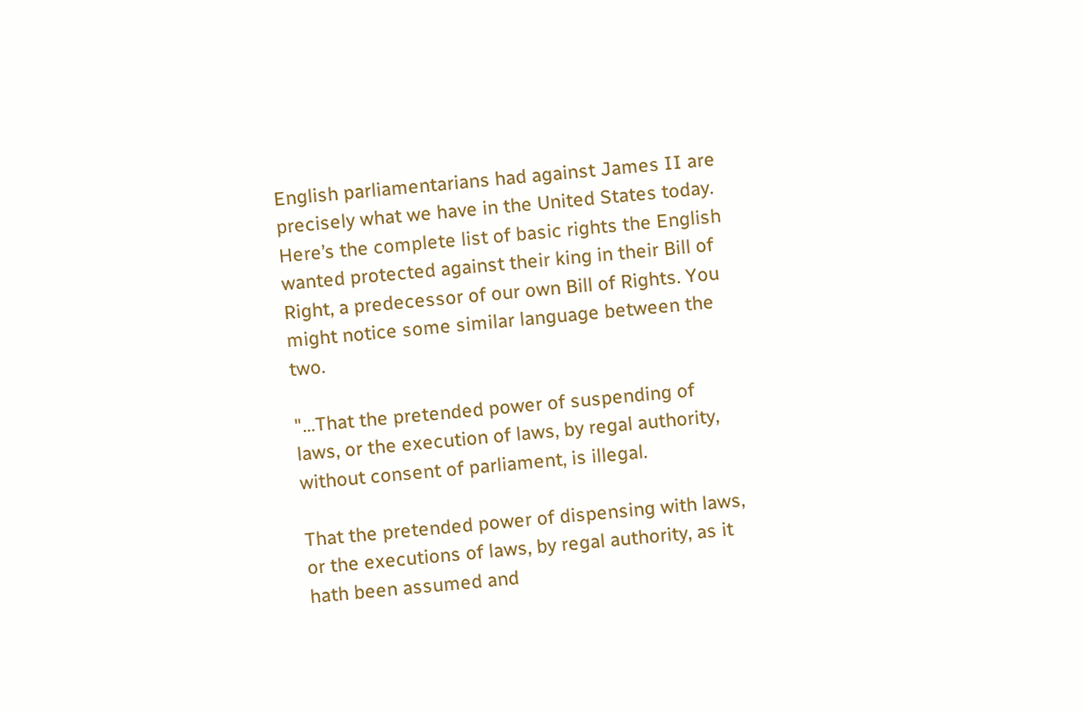English parliamentarians had against James II are precisely what we have in the United States today. Here’s the complete list of basic rights the English wanted protected against their king in their Bill of Right, a predecessor of our own Bill of Rights. You might notice some similar language between the two.

"…That the pretended power of suspending of laws, or the execution of laws, by regal authority, without consent of parliament, is illegal.

That the pretended power of dispensing with laws, or the executions of laws, by regal authority, as it hath been assumed and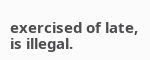exercised of late, is illegal.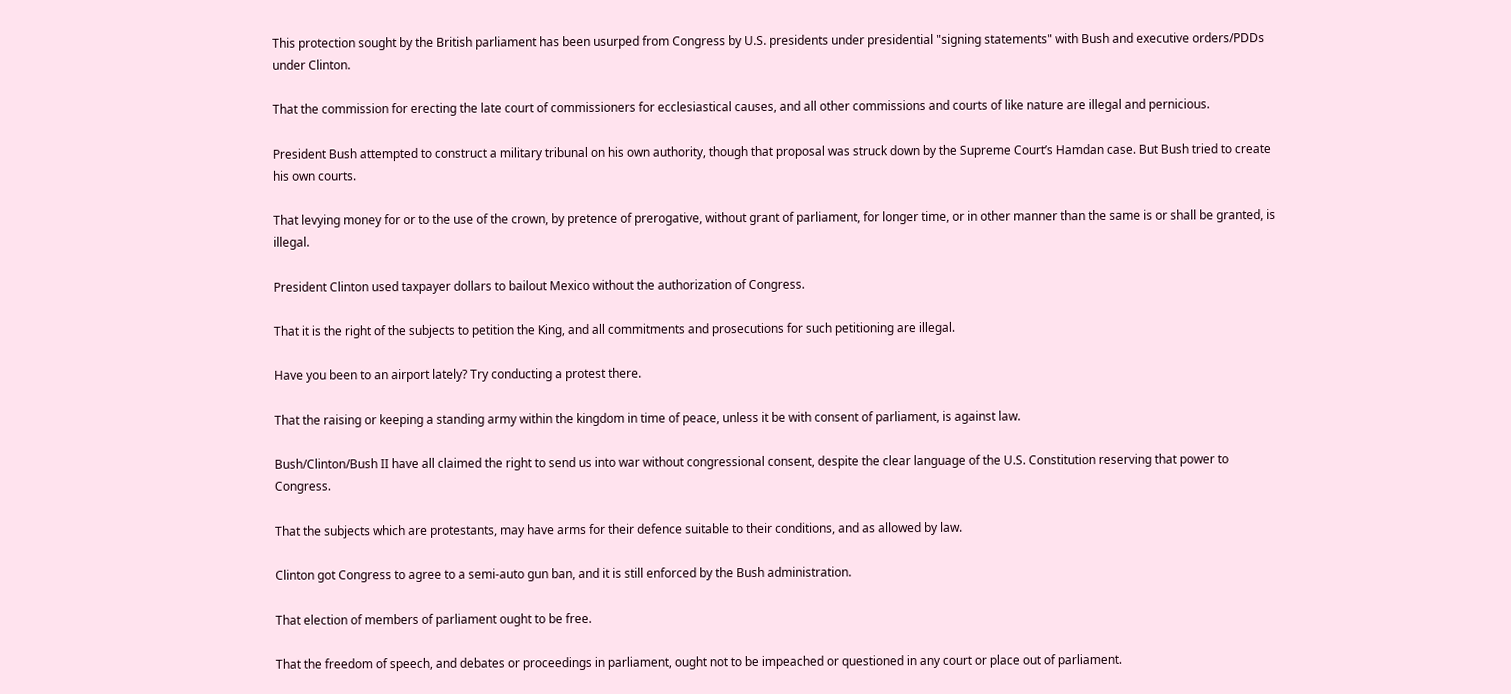This protection sought by the British parliament has been usurped from Congress by U.S. presidents under presidential "signing statements" with Bush and executive orders/PDDs under Clinton.

That the commission for erecting the late court of commissioners for ecclesiastical causes, and all other commissions and courts of like nature are illegal and pernicious.

President Bush attempted to construct a military tribunal on his own authority, though that proposal was struck down by the Supreme Court’s Hamdan case. But Bush tried to create his own courts.

That levying money for or to the use of the crown, by pretence of prerogative, without grant of parliament, for longer time, or in other manner than the same is or shall be granted, is illegal.

President Clinton used taxpayer dollars to bailout Mexico without the authorization of Congress.

That it is the right of the subjects to petition the King, and all commitments and prosecutions for such petitioning are illegal.

Have you been to an airport lately? Try conducting a protest there.

That the raising or keeping a standing army within the kingdom in time of peace, unless it be with consent of parliament, is against law.

Bush/Clinton/Bush II have all claimed the right to send us into war without congressional consent, despite the clear language of the U.S. Constitution reserving that power to Congress.

That the subjects which are protestants, may have arms for their defence suitable to their conditions, and as allowed by law.

Clinton got Congress to agree to a semi-auto gun ban, and it is still enforced by the Bush administration.

That election of members of parliament ought to be free.

That the freedom of speech, and debates or proceedings in parliament, ought not to be impeached or questioned in any court or place out of parliament.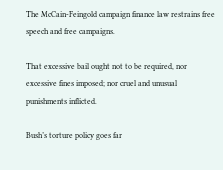The McCain-Feingold campaign finance law restrains free speech and free campaigns.

That excessive bail ought not to be required, nor excessive fines imposed; nor cruel and unusual punishments inflicted.

Bush’s torture policy goes far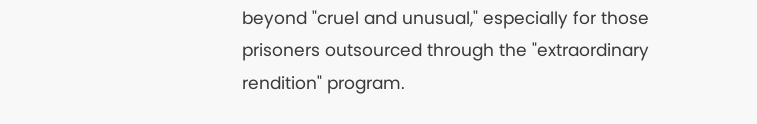beyond "cruel and unusual," especially for those prisoners outsourced through the "extraordinary rendition" program.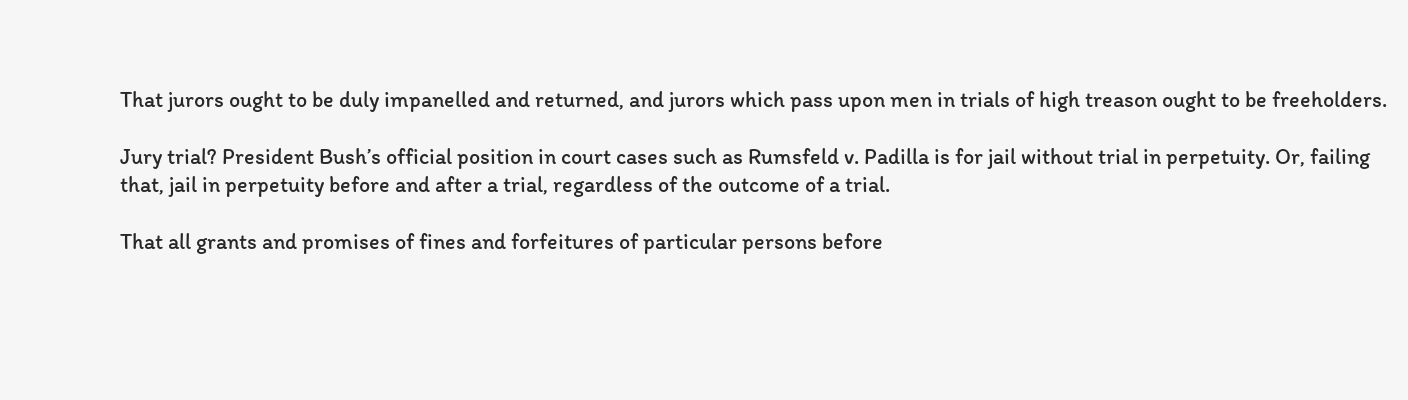That jurors ought to be duly impanelled and returned, and jurors which pass upon men in trials of high treason ought to be freeholders.

Jury trial? President Bush’s official position in court cases such as Rumsfeld v. Padilla is for jail without trial in perpetuity. Or, failing that, jail in perpetuity before and after a trial, regardless of the outcome of a trial.

That all grants and promises of fines and forfeitures of particular persons before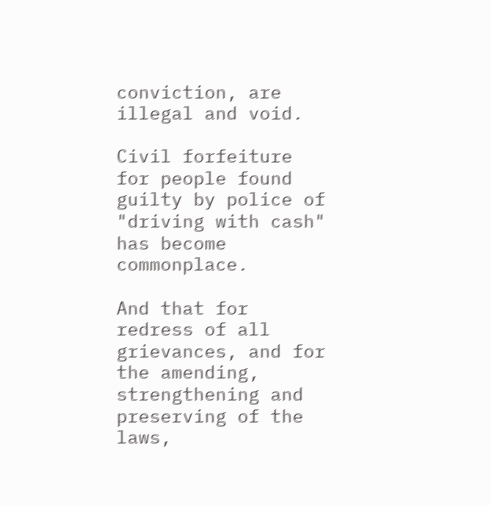conviction, are illegal and void.

Civil forfeiture for people found guilty by police of "driving with cash" has become commonplace.

And that for redress of all grievances, and for the amending, strengthening and preserving of the laws,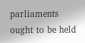parliaments ought to be held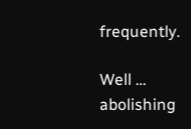frequently.

Well … abolishing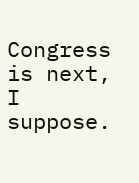Congress is next, I suppose.